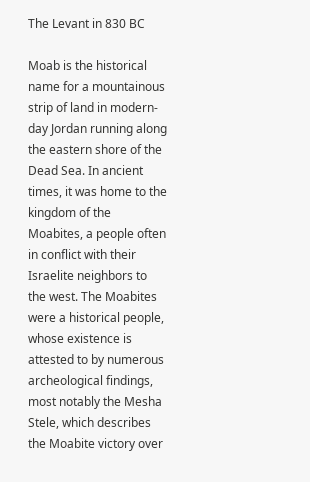The Levant in 830 BC

Moab is the historical name for a mountainous strip of land in modern-day Jordan running along the eastern shore of the Dead Sea. In ancient times, it was home to the kingdom of the Moabites, a people often in conflict with their Israelite neighbors to the west. The Moabites were a historical people, whose existence is attested to by numerous archeological findings, most notably the Mesha Stele, which describes the Moabite victory over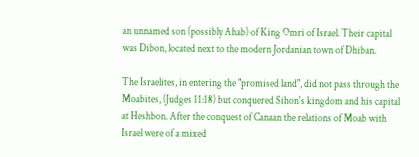an unnamed son (possibly Ahab) of King Omri of Israel. Their capital was Dibon, located next to the modern Jordanian town of Dhiban.

The Israelites, in entering the "promised land", did not pass through the Moabites, (Judges 11:18) but conquered Sihon's kingdom and his capital at Heshbon. After the conquest of Canaan the relations of Moab with Israel were of a mixed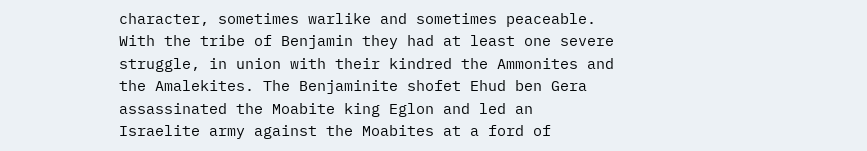character, sometimes warlike and sometimes peaceable. With the tribe of Benjamin they had at least one severe struggle, in union with their kindred the Ammonites and the Amalekites. The Benjaminite shofet Ehud ben Gera assassinated the Moabite king Eglon and led an Israelite army against the Moabites at a ford of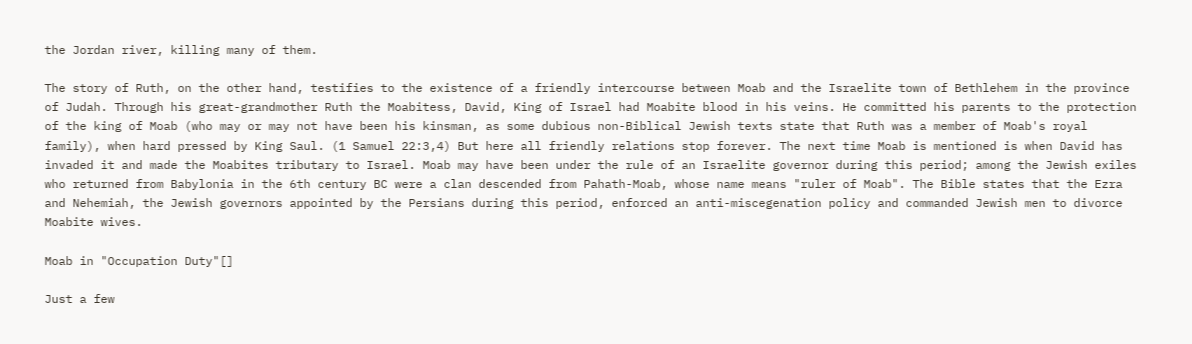the Jordan river, killing many of them.

The story of Ruth, on the other hand, testifies to the existence of a friendly intercourse between Moab and the Israelite town of Bethlehem in the province of Judah. Through his great-grandmother Ruth the Moabitess, David, King of Israel had Moabite blood in his veins. He committed his parents to the protection of the king of Moab (who may or may not have been his kinsman, as some dubious non-Biblical Jewish texts state that Ruth was a member of Moab's royal family), when hard pressed by King Saul. (1 Samuel 22:3,4) But here all friendly relations stop forever. The next time Moab is mentioned is when David has invaded it and made the Moabites tributary to Israel. Moab may have been under the rule of an Israelite governor during this period; among the Jewish exiles who returned from Babylonia in the 6th century BC were a clan descended from Pahath-Moab, whose name means "ruler of Moab". The Bible states that the Ezra and Nehemiah, the Jewish governors appointed by the Persians during this period, enforced an anti-miscegenation policy and commanded Jewish men to divorce Moabite wives.

Moab in "Occupation Duty"[]

Just a few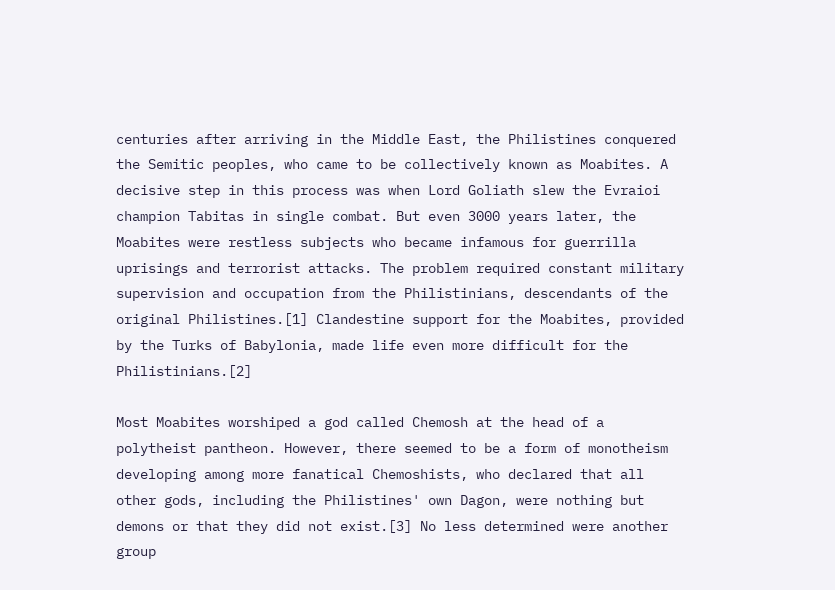centuries after arriving in the Middle East, the Philistines conquered the Semitic peoples, who came to be collectively known as Moabites. A decisive step in this process was when Lord Goliath slew the Evraioi champion Tabitas in single combat. But even 3000 years later, the Moabites were restless subjects who became infamous for guerrilla uprisings and terrorist attacks. The problem required constant military supervision and occupation from the Philistinians, descendants of the original Philistines.[1] Clandestine support for the Moabites, provided by the Turks of Babylonia, made life even more difficult for the Philistinians.[2]

Most Moabites worshiped a god called Chemosh at the head of a polytheist pantheon. However, there seemed to be a form of monotheism developing among more fanatical Chemoshists, who declared that all other gods, including the Philistines' own Dagon, were nothing but demons or that they did not exist.[3] No less determined were another group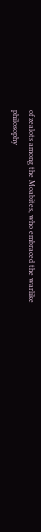of zealots among the Moabites, who embraced the warlike philosophy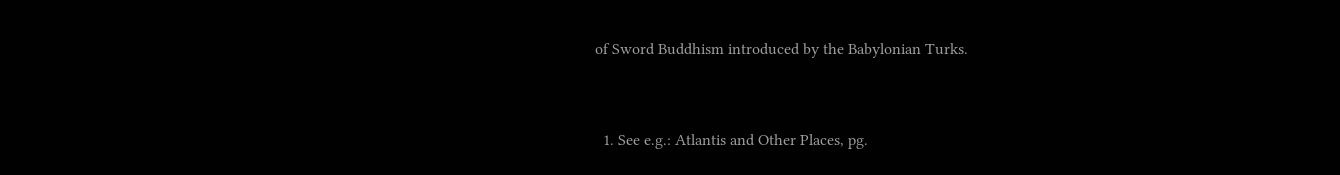of Sword Buddhism introduced by the Babylonian Turks.


  1. See e.g.: Atlantis and Other Places, pg.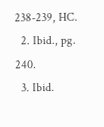238-239, HC.
  2. Ibid., pg. 240.
  3. Ibid.